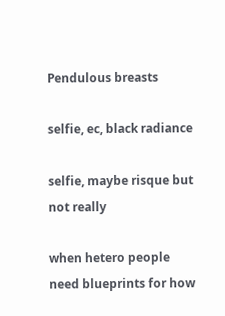Pendulous breasts

selfie, ec, black radiance

selfie, maybe risque but not really

when hetero people need blueprints for how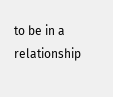to be in a relationship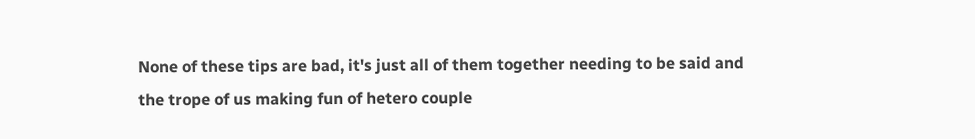None of these tips are bad, it's just all of them together needing to be said and the trope of us making fun of hetero couple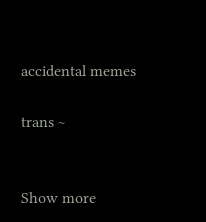accidental memes

trans ~


Show more